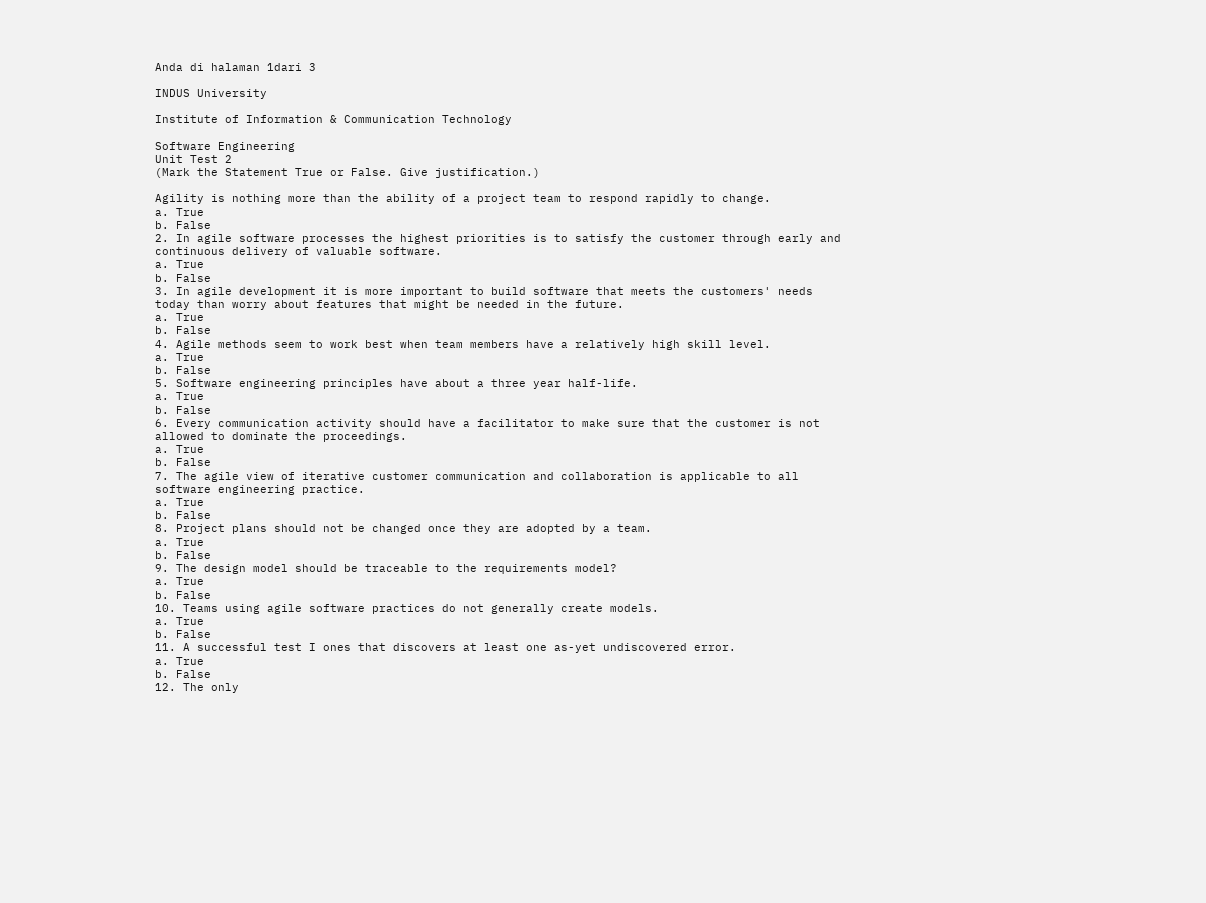Anda di halaman 1dari 3

INDUS University

Institute of Information & Communication Technology

Software Engineering
Unit Test 2
(Mark the Statement True or False. Give justification.)

Agility is nothing more than the ability of a project team to respond rapidly to change.
a. True
b. False
2. In agile software processes the highest priorities is to satisfy the customer through early and
continuous delivery of valuable software.
a. True
b. False
3. In agile development it is more important to build software that meets the customers' needs
today than worry about features that might be needed in the future.
a. True
b. False
4. Agile methods seem to work best when team members have a relatively high skill level.
a. True
b. False
5. Software engineering principles have about a three year half-life.
a. True
b. False
6. Every communication activity should have a facilitator to make sure that the customer is not
allowed to dominate the proceedings.
a. True
b. False
7. The agile view of iterative customer communication and collaboration is applicable to all
software engineering practice.
a. True
b. False
8. Project plans should not be changed once they are adopted by a team.
a. True
b. False
9. The design model should be traceable to the requirements model?
a. True
b. False
10. Teams using agile software practices do not generally create models.
a. True
b. False
11. A successful test I ones that discovers at least one as-yet undiscovered error.
a. True
b. False
12. The only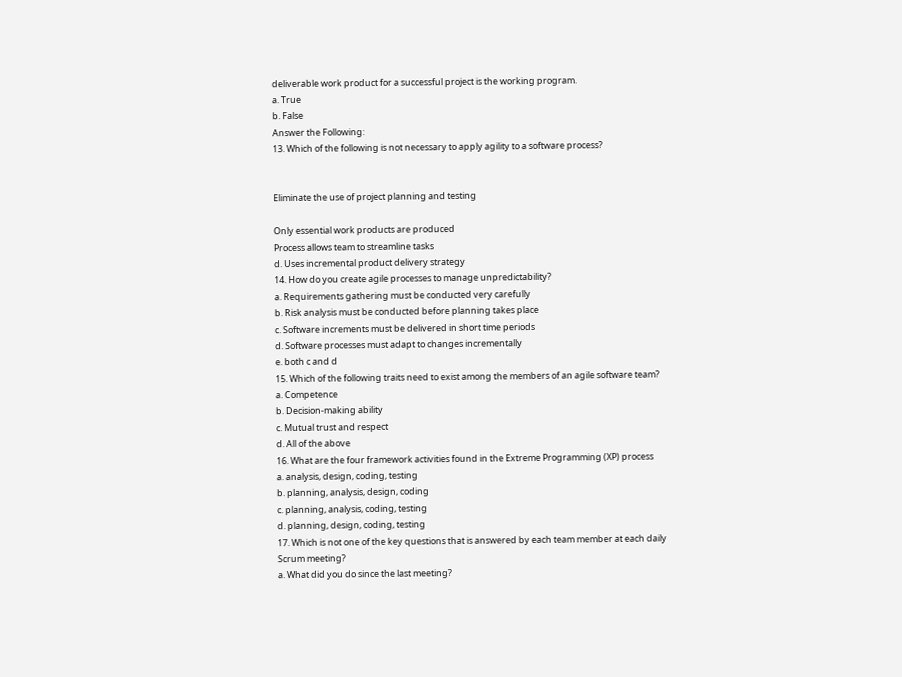deliverable work product for a successful project is the working program.
a. True
b. False
Answer the Following:
13. Which of the following is not necessary to apply agility to a software process?


Eliminate the use of project planning and testing

Only essential work products are produced
Process allows team to streamline tasks
d. Uses incremental product delivery strategy
14. How do you create agile processes to manage unpredictability?
a. Requirements gathering must be conducted very carefully
b. Risk analysis must be conducted before planning takes place
c. Software increments must be delivered in short time periods
d. Software processes must adapt to changes incrementally
e. both c and d
15. Which of the following traits need to exist among the members of an agile software team?
a. Competence
b. Decision-making ability
c. Mutual trust and respect
d. All of the above
16. What are the four framework activities found in the Extreme Programming (XP) process
a. analysis, design, coding, testing
b. planning, analysis, design, coding
c. planning, analysis, coding, testing
d. planning, design, coding, testing
17. Which is not one of the key questions that is answered by each team member at each daily
Scrum meeting?
a. What did you do since the last meeting?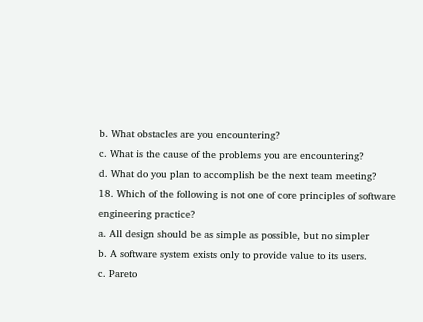b. What obstacles are you encountering?
c. What is the cause of the problems you are encountering?
d. What do you plan to accomplish be the next team meeting?
18. Which of the following is not one of core principles of software engineering practice?
a. All design should be as simple as possible, but no simpler
b. A software system exists only to provide value to its users.
c. Pareto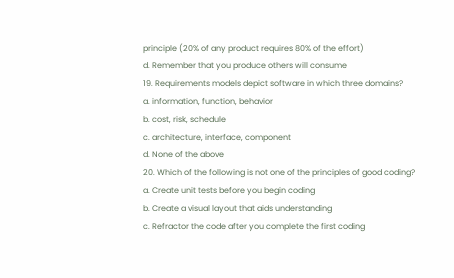principle (20% of any product requires 80% of the effort)
d. Remember that you produce others will consume
19. Requirements models depict software in which three domains?
a. information, function, behavior
b. cost, risk, schedule
c. architecture, interface, component
d. None of the above
20. Which of the following is not one of the principles of good coding?
a. Create unit tests before you begin coding
b. Create a visual layout that aids understanding
c. Refractor the code after you complete the first coding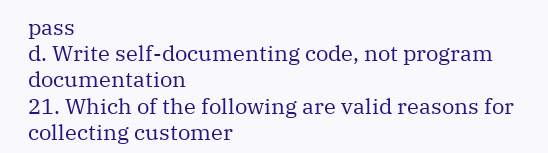pass
d. Write self-documenting code, not program documentation
21. Which of the following are valid reasons for collecting customer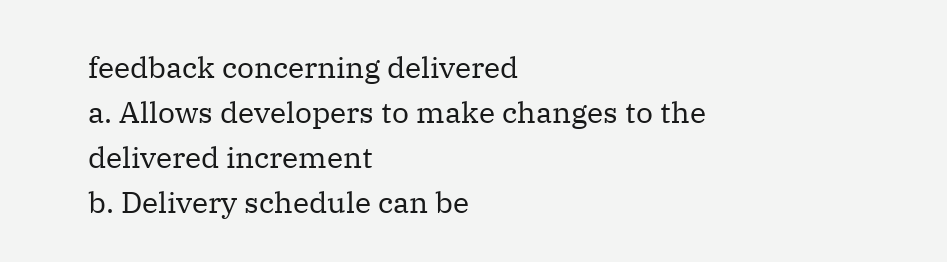feedback concerning delivered
a. Allows developers to make changes to the delivered increment
b. Delivery schedule can be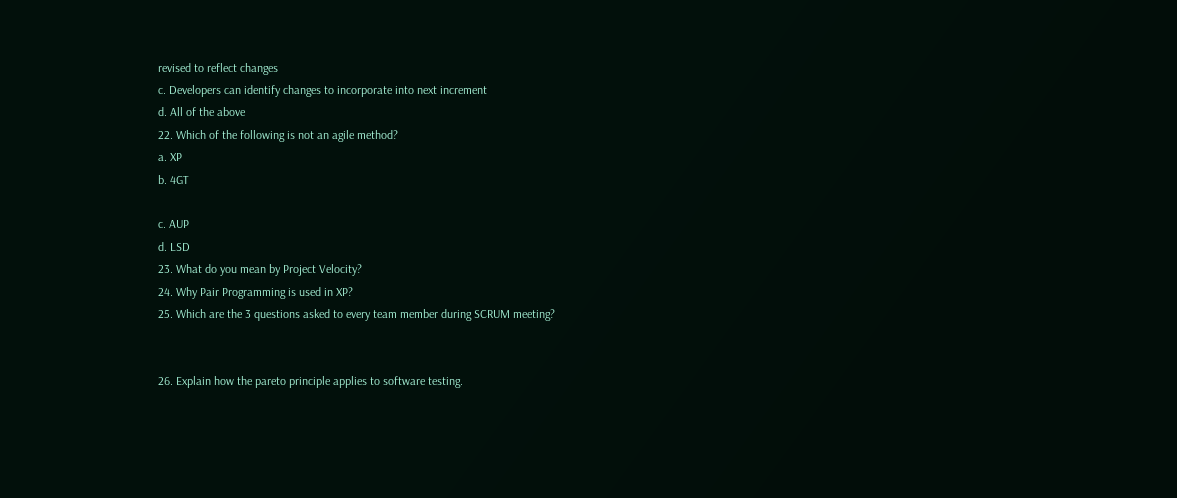revised to reflect changes
c. Developers can identify changes to incorporate into next increment
d. All of the above
22. Which of the following is not an agile method?
a. XP
b. 4GT

c. AUP
d. LSD
23. What do you mean by Project Velocity?
24. Why Pair Programming is used in XP?
25. Which are the 3 questions asked to every team member during SCRUM meeting?


26. Explain how the pareto principle applies to software testing.